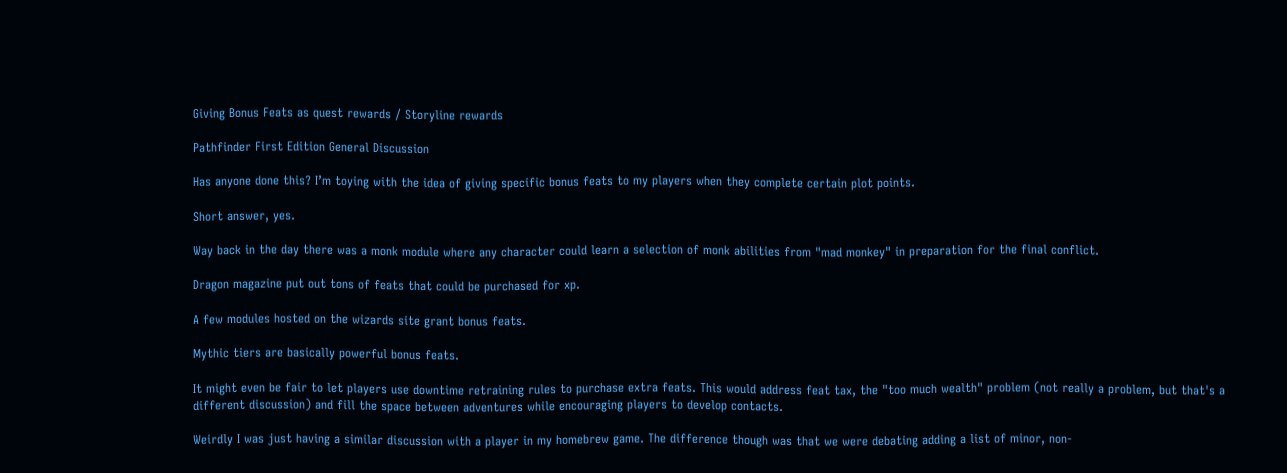Giving Bonus Feats as quest rewards / Storyline rewards

Pathfinder First Edition General Discussion

Has anyone done this? I’m toying with the idea of giving specific bonus feats to my players when they complete certain plot points.

Short answer, yes.

Way back in the day there was a monk module where any character could learn a selection of monk abilities from "mad monkey" in preparation for the final conflict.

Dragon magazine put out tons of feats that could be purchased for xp.

A few modules hosted on the wizards site grant bonus feats.

Mythic tiers are basically powerful bonus feats.

It might even be fair to let players use downtime retraining rules to purchase extra feats. This would address feat tax, the "too much wealth" problem (not really a problem, but that's a different discussion) and fill the space between adventures while encouraging players to develop contacts.

Weirdly I was just having a similar discussion with a player in my homebrew game. The difference though was that we were debating adding a list of minor, non-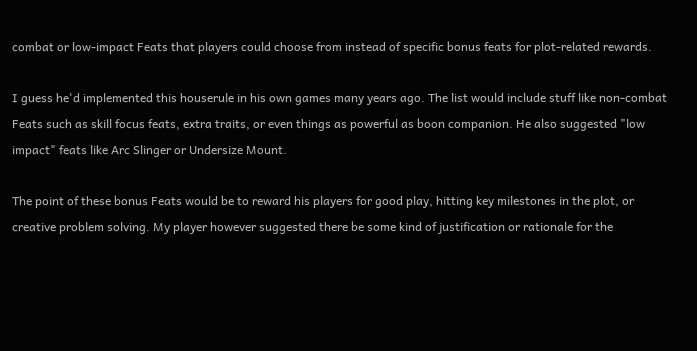combat or low-impact Feats that players could choose from instead of specific bonus feats for plot-related rewards.

I guess he'd implemented this houserule in his own games many years ago. The list would include stuff like non-combat Feats such as skill focus feats, extra traits, or even things as powerful as boon companion. He also suggested "low impact" feats like Arc Slinger or Undersize Mount.

The point of these bonus Feats would be to reward his players for good play, hitting key milestones in the plot, or creative problem solving. My player however suggested there be some kind of justification or rationale for the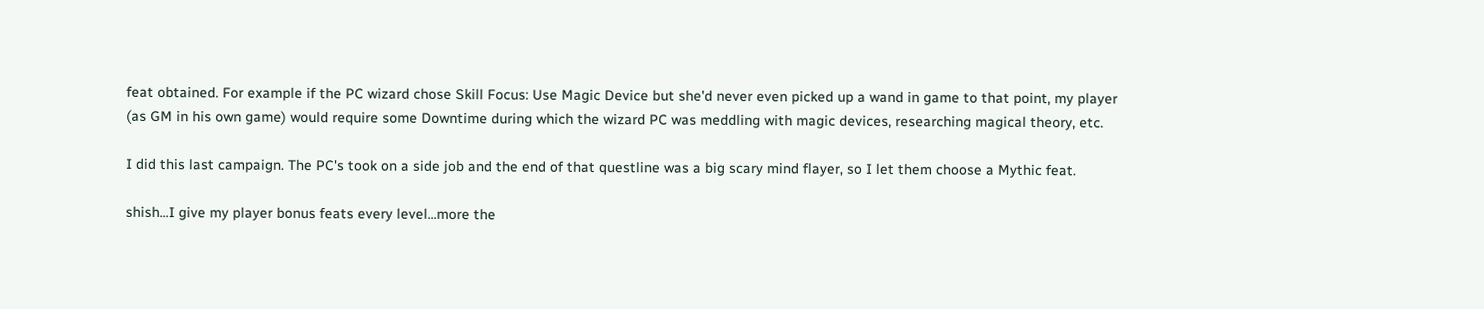feat obtained. For example if the PC wizard chose Skill Focus: Use Magic Device but she'd never even picked up a wand in game to that point, my player (as GM in his own game) would require some Downtime during which the wizard PC was meddling with magic devices, researching magical theory, etc.

I did this last campaign. The PC's took on a side job and the end of that questline was a big scary mind flayer, so I let them choose a Mythic feat.

shish...I give my player bonus feats every level...more the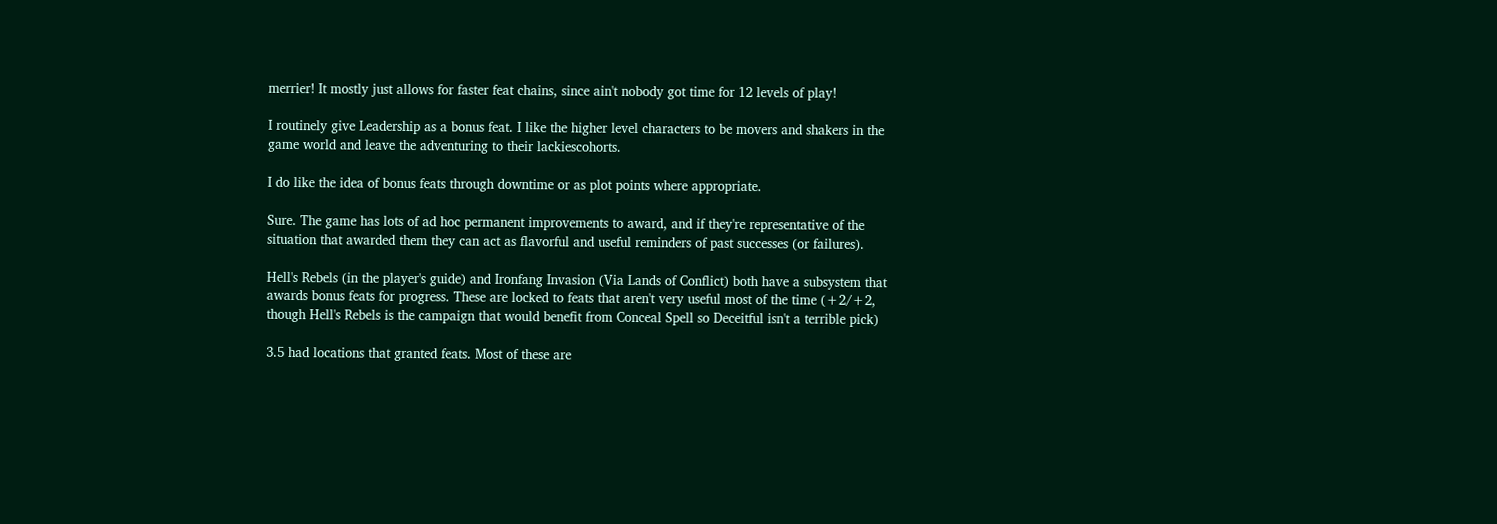merrier! It mostly just allows for faster feat chains, since ain't nobody got time for 12 levels of play!

I routinely give Leadership as a bonus feat. I like the higher level characters to be movers and shakers in the game world and leave the adventuring to their lackiescohorts.

I do like the idea of bonus feats through downtime or as plot points where appropriate.

Sure. The game has lots of ad hoc permanent improvements to award, and if they're representative of the situation that awarded them they can act as flavorful and useful reminders of past successes (or failures).

Hell's Rebels (in the player's guide) and Ironfang Invasion (Via Lands of Conflict) both have a subsystem that awards bonus feats for progress. These are locked to feats that aren't very useful most of the time (+2/+2, though Hell's Rebels is the campaign that would benefit from Conceal Spell so Deceitful isn't a terrible pick)

3.5 had locations that granted feats. Most of these are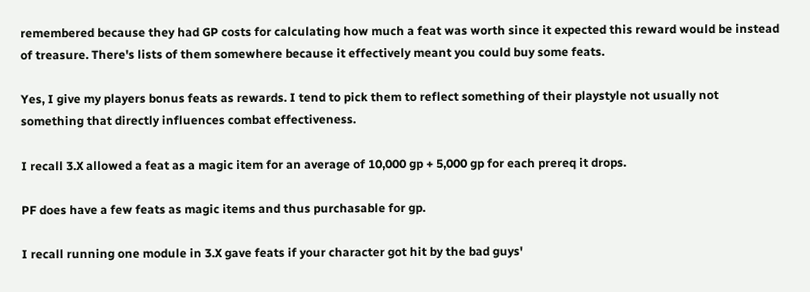remembered because they had GP costs for calculating how much a feat was worth since it expected this reward would be instead of treasure. There's lists of them somewhere because it effectively meant you could buy some feats.

Yes, I give my players bonus feats as rewards. I tend to pick them to reflect something of their playstyle not usually not something that directly influences combat effectiveness.

I recall 3.X allowed a feat as a magic item for an average of 10,000 gp + 5,000 gp for each prereq it drops.

PF does have a few feats as magic items and thus purchasable for gp.

I recall running one module in 3.X gave feats if your character got hit by the bad guys'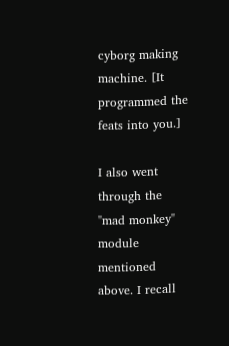cyborg making machine. [It programmed the feats into you.]

I also went through the "mad monkey" module mentioned above. I recall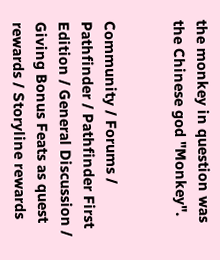the monkey in question was the Chinese god "Monkey".


Community / Forums / Pathfinder / Pathfinder First Edition / General Discussion / Giving Bonus Feats as quest rewards / Storyline rewards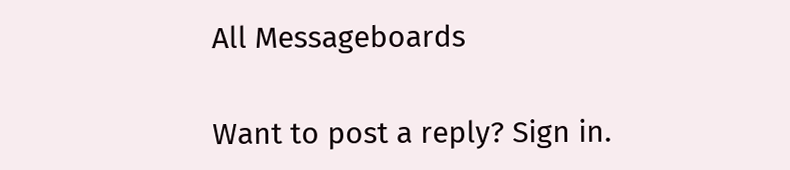All Messageboards

Want to post a reply? Sign in.